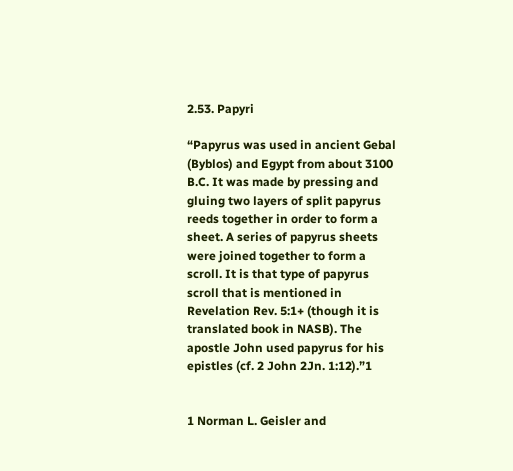2.53. Papyri

“Papyrus was used in ancient Gebal (Byblos) and Egypt from about 3100 B.C. It was made by pressing and gluing two layers of split papyrus reeds together in order to form a sheet. A series of papyrus sheets were joined together to form a scroll. It is that type of papyrus scroll that is mentioned in Revelation Rev. 5:1+ (though it is translated book in NASB). The apostle John used papyrus for his epistles (cf. 2 John 2Jn. 1:12).”1


1 Norman L. Geisler and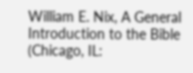William E. Nix, A General Introduction to the Bible (Chicago, IL: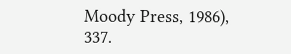Moody Press, 1986), 337.